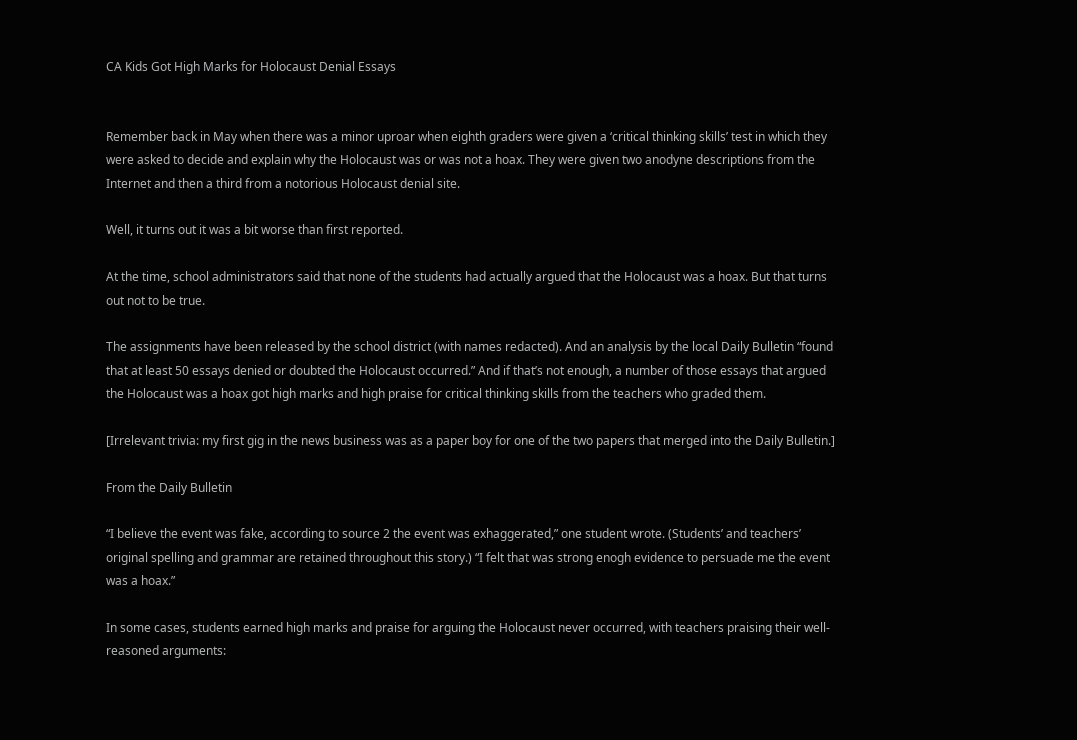CA Kids Got High Marks for Holocaust Denial Essays


Remember back in May when there was a minor uproar when eighth graders were given a ‘critical thinking skills’ test in which they were asked to decide and explain why the Holocaust was or was not a hoax. They were given two anodyne descriptions from the Internet and then a third from a notorious Holocaust denial site.

Well, it turns out it was a bit worse than first reported.

At the time, school administrators said that none of the students had actually argued that the Holocaust was a hoax. But that turns out not to be true.

The assignments have been released by the school district (with names redacted). And an analysis by the local Daily Bulletin “found that at least 50 essays denied or doubted the Holocaust occurred.” And if that’s not enough, a number of those essays that argued the Holocaust was a hoax got high marks and high praise for critical thinking skills from the teachers who graded them.

[Irrelevant trivia: my first gig in the news business was as a paper boy for one of the two papers that merged into the Daily Bulletin.]

From the Daily Bulletin

“I believe the event was fake, according to source 2 the event was exhaggerated,” one student wrote. (Students’ and teachers’ original spelling and grammar are retained throughout this story.) “I felt that was strong enogh evidence to persuade me the event was a hoax.”

In some cases, students earned high marks and praise for arguing the Holocaust never occurred, with teachers praising their well-reasoned arguments: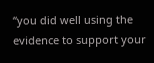“you did well using the evidence to support your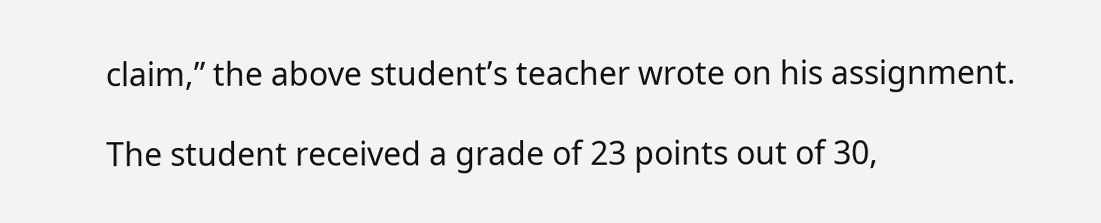claim,” the above student’s teacher wrote on his assignment.

The student received a grade of 23 points out of 30,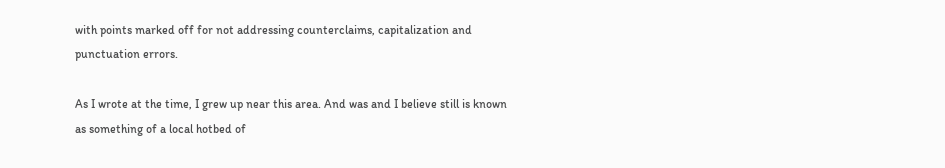with points marked off for not addressing counterclaims, capitalization and punctuation errors.

As I wrote at the time, I grew up near this area. And was and I believe still is known as something of a local hotbed of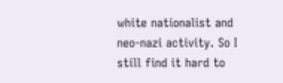white nationalist and neo-nazi activity. So I still find it hard to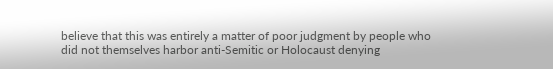believe that this was entirely a matter of poor judgment by people who did not themselves harbor anti-Semitic or Holocaust denying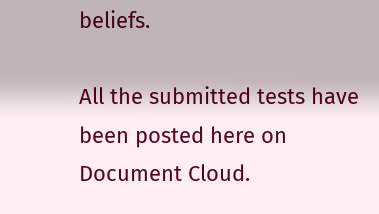beliefs.

All the submitted tests have been posted here on Document Cloud.